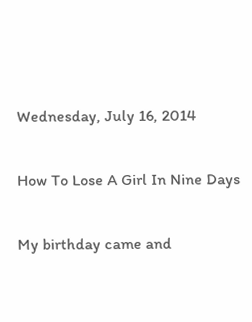Wednesday, July 16, 2014

How To Lose A Girl In Nine Days

My birthday came and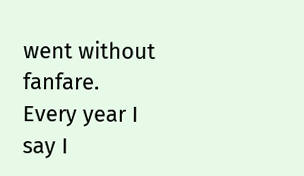went without fanfare.  Every year I say I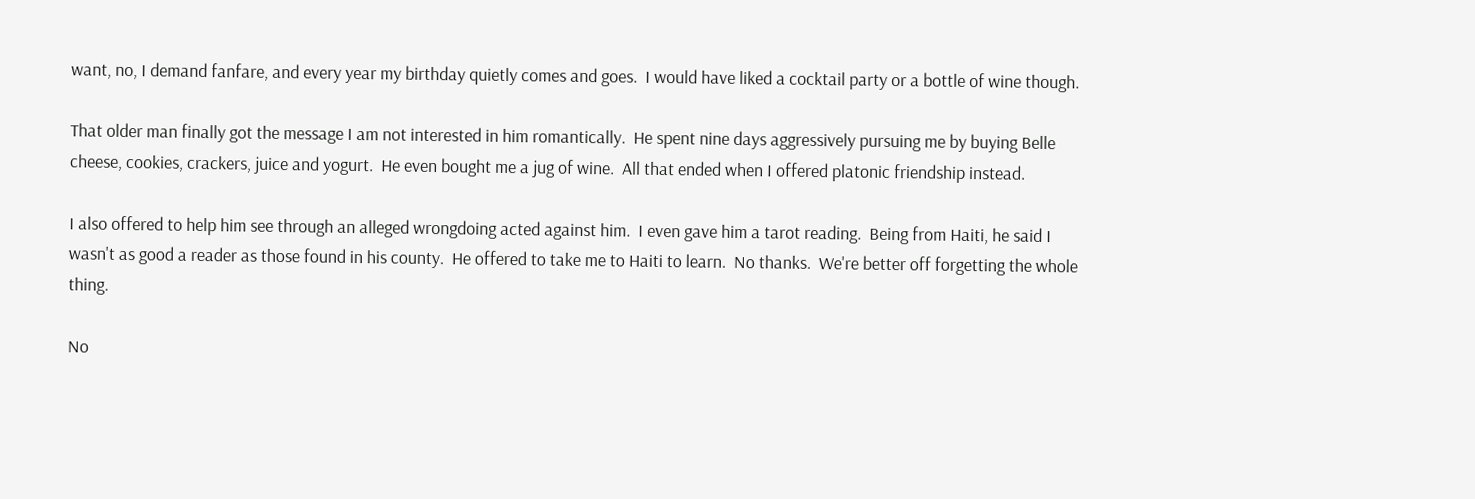want, no, I demand fanfare, and every year my birthday quietly comes and goes.  I would have liked a cocktail party or a bottle of wine though.

That older man finally got the message I am not interested in him romantically.  He spent nine days aggressively pursuing me by buying Belle cheese, cookies, crackers, juice and yogurt.  He even bought me a jug of wine.  All that ended when I offered platonic friendship instead.

I also offered to help him see through an alleged wrongdoing acted against him.  I even gave him a tarot reading.  Being from Haiti, he said I wasn't as good a reader as those found in his county.  He offered to take me to Haiti to learn.  No thanks.  We're better off forgetting the whole thing.

No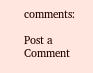comments:

Post a Comment